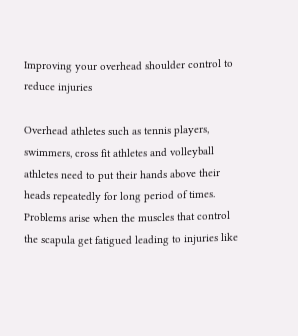Improving your overhead shoulder control to reduce injuries

Overhead athletes such as tennis players, swimmers, cross fit athletes and volleyball athletes need to put their hands above their heads repeatedly for long period of times. Problems arise when the muscles that control the scapula get fatigued leading to injuries like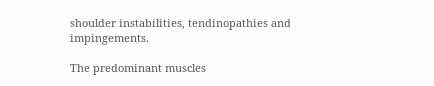shoulder instabilities, tendinopathies and impingements.

The predominant muscles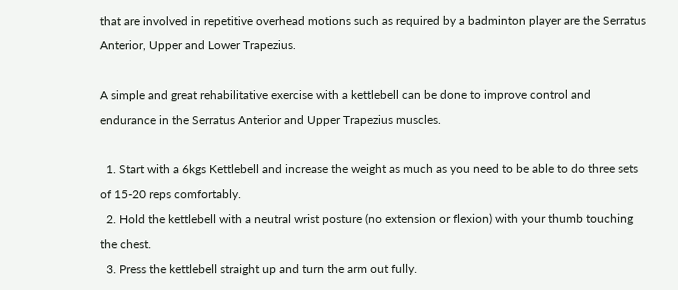that are involved in repetitive overhead motions such as required by a badminton player are the Serratus Anterior, Upper and Lower Trapezius.

A simple and great rehabilitative exercise with a kettlebell can be done to improve control and endurance in the Serratus Anterior and Upper Trapezius muscles.

  1. Start with a 6kgs Kettlebell and increase the weight as much as you need to be able to do three sets of 15-20 reps comfortably.
  2. Hold the kettlebell with a neutral wrist posture (no extension or flexion) with your thumb touching the chest.
  3. Press the kettlebell straight up and turn the arm out fully.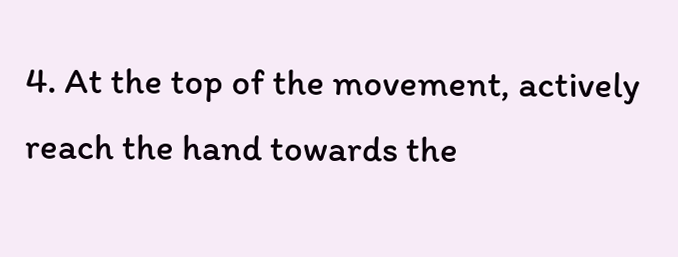4. At the top of the movement, actively reach the hand towards the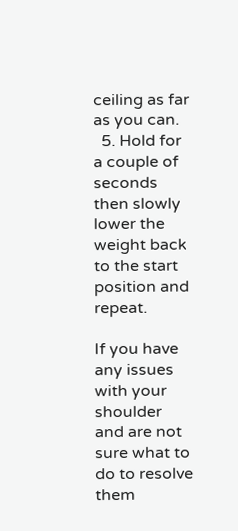ceiling as far as you can.
  5. Hold for a couple of seconds then slowly lower the weight back to the start position and repeat.

If you have any issues with your shoulder and are not sure what to do to resolve them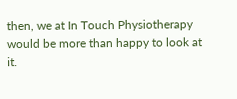then, we at In Touch Physiotherapy would be more than happy to look at it.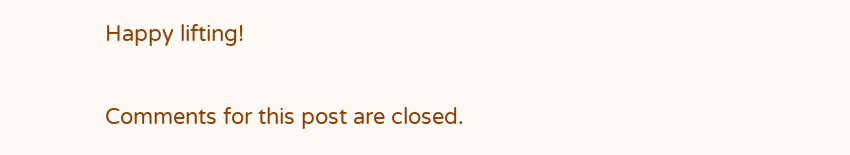Happy lifting!

Comments for this post are closed.